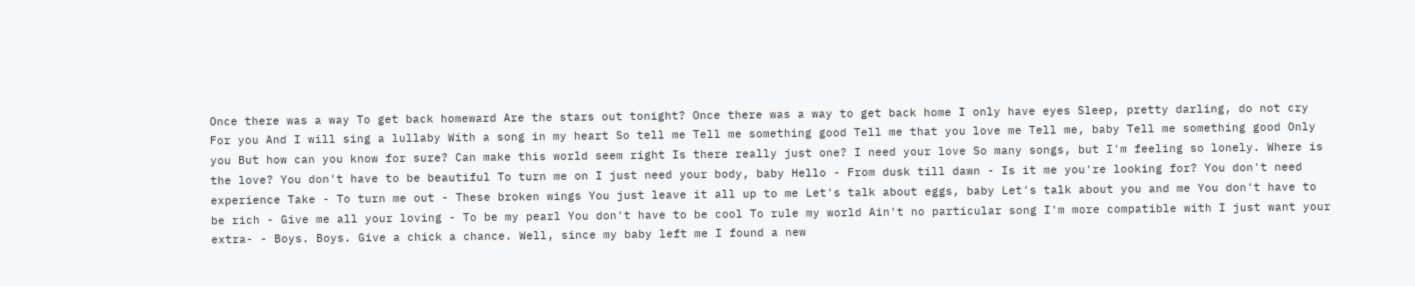Once there was a way To get back homeward Are the stars out tonight? Once there was a way to get back home I only have eyes Sleep, pretty darling, do not cry For you And I will sing a lullaby With a song in my heart So tell me Tell me something good Tell me that you love me Tell me, baby Tell me something good Only you But how can you know for sure? Can make this world seem right Is there really just one? I need your love So many songs, but I'm feeling so lonely. Where is the love? You don't have to be beautiful To turn me on I just need your body, baby Hello - From dusk till dawn - Is it me you're looking for? You don't need experience Take - To turn me out - These broken wings You just leave it all up to me Let's talk about eggs, baby Let's talk about you and me You don't have to be rich - Give me all your loving - To be my pearl You don't have to be cool To rule my world Ain't no particular song I'm more compatible with I just want your extra- - Boys. Boys. Give a chick a chance. Well, since my baby left me I found a new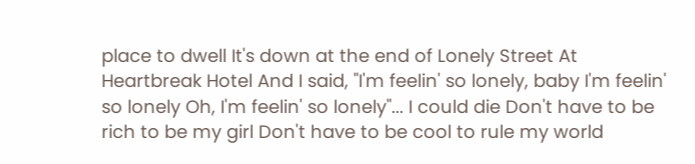place to dwell It's down at the end of Lonely Street At Heartbreak Hotel And I said, "I'm feelin' so lonely, baby I'm feelin' so lonely Oh, I'm feelin' so lonely"... I could die Don't have to be rich to be my girl Don't have to be cool to rule my world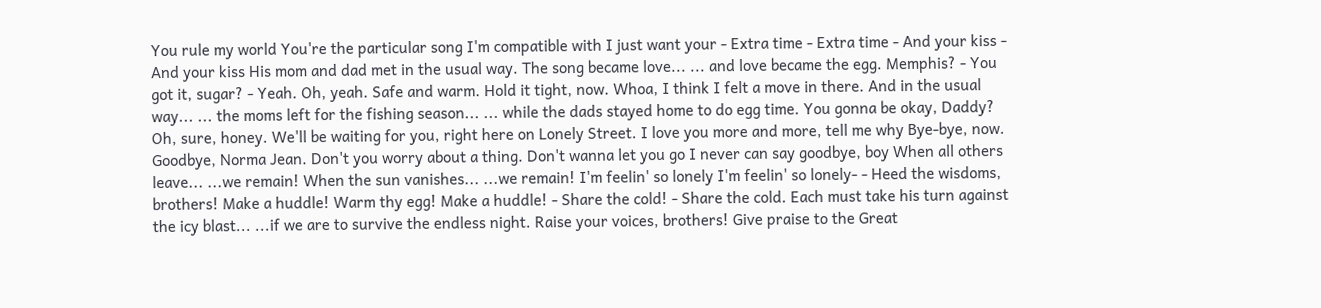You rule my world You're the particular song I'm compatible with I just want your - Extra time - Extra time - And your kiss - And your kiss His mom and dad met in the usual way. The song became love... ... and love became the egg. Memphis? - You got it, sugar? - Yeah. Oh, yeah. Safe and warm. Hold it tight, now. Whoa, I think I felt a move in there. And in the usual way... ... the moms left for the fishing season... ... while the dads stayed home to do egg time. You gonna be okay, Daddy? Oh, sure, honey. We'll be waiting for you, right here on Lonely Street. I love you more and more, tell me why Bye-bye, now. Goodbye, Norma Jean. Don't you worry about a thing. Don't wanna let you go I never can say goodbye, boy When all others leave... ...we remain! When the sun vanishes... ...we remain! I'm feelin' so lonely I'm feelin' so lonely- - Heed the wisdoms, brothers! Make a huddle! Warm thy egg! Make a huddle! - Share the cold! - Share the cold. Each must take his turn against the icy blast... ...if we are to survive the endless night. Raise your voices, brothers! Give praise to the Great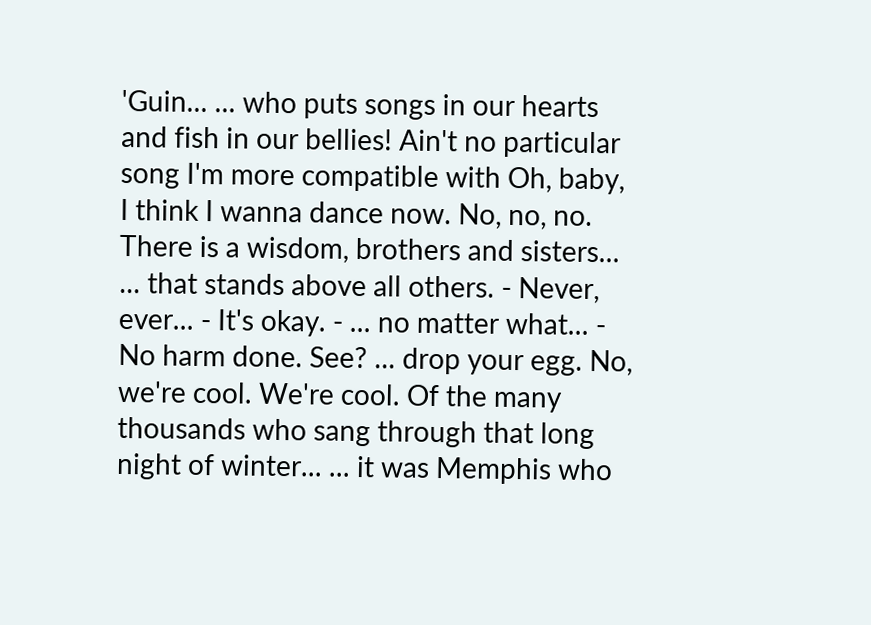'Guin... ... who puts songs in our hearts and fish in our bellies! Ain't no particular song I'm more compatible with Oh, baby, I think I wanna dance now. No, no, no. There is a wisdom, brothers and sisters... ... that stands above all others. - Never, ever... - It's okay. - ... no matter what... - No harm done. See? ... drop your egg. No, we're cool. We're cool. Of the many thousands who sang through that long night of winter... ... it was Memphis who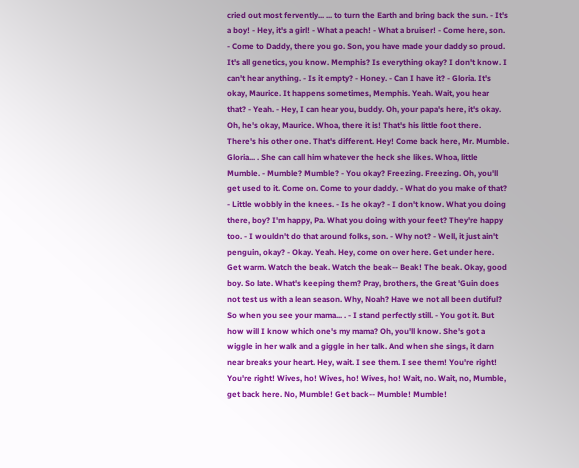cried out most fervently... ... to turn the Earth and bring back the sun. - It's a boy! - Hey, it's a girl! - What a peach! - What a bruiser! - Come here, son. - Come to Daddy, there you go. Son, you have made your daddy so proud. It's all genetics, you know. Memphis? Is everything okay? I don't know. I can't hear anything. - Is it empty? - Honey. - Can I have it? - Gloria. It's okay, Maurice. It happens sometimes, Memphis. Yeah. Wait, you hear that? - Yeah. - Hey, I can hear you, buddy. Oh, your papa's here, it's okay. Oh, he's okay, Maurice. Whoa, there it is! That's his little foot there. There's his other one. That's different. Hey! Come back here, Mr. Mumble. Gloria... . She can call him whatever the heck she likes. Whoa, little Mumble. - Mumble? Mumble? - You okay? Freezing. Freezing. Oh, you'll get used to it. Come on. Come to your daddy. - What do you make of that? - Little wobbly in the knees. - Is he okay? - I don't know. What you doing there, boy? I'm happy, Pa. What you doing with your feet? They're happy too. - I wouldn't do that around folks, son. - Why not? - Well, it just ain't penguin, okay? - Okay. Yeah. Hey, come on over here. Get under here. Get warm. Watch the beak. Watch the beak-- Beak! The beak. Okay, good boy. So late. What's keeping them? Pray, brothers, the Great 'Guin does not test us with a lean season. Why, Noah? Have we not all been dutiful? So when you see your mama... . - I stand perfectly still. - You got it. But how will I know which one's my mama? Oh, you'll know. She's got a wiggle in her walk and a giggle in her talk. And when she sings, it darn near breaks your heart. Hey, wait. I see them. I see them! You're right! You're right! Wives, ho! Wives, ho! Wives, ho! Wait, no. Wait, no, Mumble, get back here. No, Mumble! Get back-- Mumble! Mumble!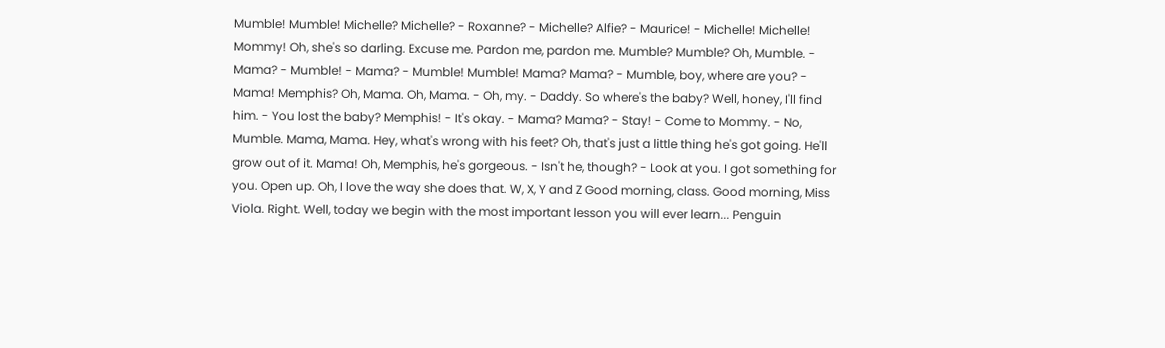Mumble! Mumble! Michelle? Michelle? - Roxanne? - Michelle? Alfie? - Maurice! - Michelle! Michelle! Mommy! Oh, she's so darling. Excuse me. Pardon me, pardon me. Mumble? Mumble? Oh, Mumble. - Mama? - Mumble! - Mama? - Mumble! Mumble! Mama? Mama? - Mumble, boy, where are you? - Mama! Memphis? Oh, Mama. Oh, Mama. - Oh, my. - Daddy. So where's the baby? Well, honey, I'll find him. - You lost the baby? Memphis! - It's okay. - Mama? Mama? - Stay! - Come to Mommy. - No, Mumble. Mama, Mama. Hey, what's wrong with his feet? Oh, that's just a little thing he's got going. He'll grow out of it. Mama! Oh, Memphis, he's gorgeous. - Isn't he, though? - Look at you. I got something for you. Open up. Oh, I love the way she does that. W, X, Y and Z Good morning, class. Good morning, Miss Viola. Right. Well, today we begin with the most important lesson you will ever learn... Penguin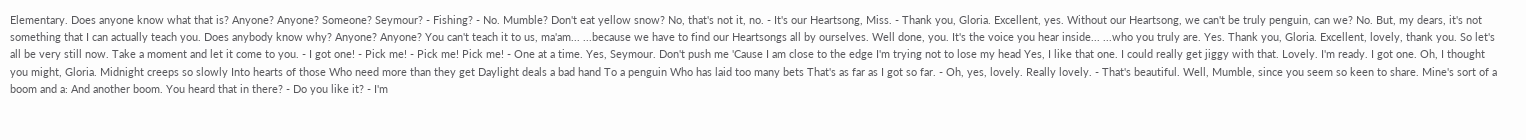Elementary. Does anyone know what that is? Anyone? Anyone? Someone? Seymour? - Fishing? - No. Mumble? Don't eat yellow snow? No, that's not it, no. - It's our Heartsong, Miss. - Thank you, Gloria. Excellent, yes. Without our Heartsong, we can't be truly penguin, can we? No. But, my dears, it's not something that I can actually teach you. Does anybody know why? Anyone? Anyone? You can't teach it to us, ma'am... ...because we have to find our Heartsongs all by ourselves. Well done, you. It's the voice you hear inside... ...who you truly are. Yes. Thank you, Gloria. Excellent, lovely, thank you. So let's all be very still now. Take a moment and let it come to you. - I got one! - Pick me! - Pick me! Pick me! - One at a time. Yes, Seymour. Don't push me 'Cause I am close to the edge I'm trying not to lose my head Yes, I like that one. I could really get jiggy with that. Lovely. I'm ready. I got one. Oh, I thought you might, Gloria. Midnight creeps so slowly Into hearts of those Who need more than they get Daylight deals a bad hand To a penguin Who has laid too many bets That's as far as I got so far. - Oh, yes, lovely. Really lovely. - That's beautiful. Well, Mumble, since you seem so keen to share. Mine's sort of a boom and a: And another boom. You heard that in there? - Do you like it? - I'm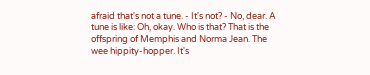afraid that's not a tune. - It's not? - No, dear. A tune is like: Oh, okay. Who is that? That is the offspring of Memphis and Norma Jean. The wee hippity-hopper. It's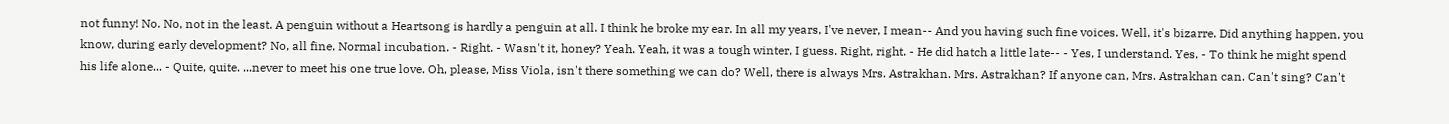not funny! No. No, not in the least. A penguin without a Heartsong is hardly a penguin at all. I think he broke my ear. In all my years, I've never, I mean-- And you having such fine voices. Well, it's bizarre. Did anything happen, you know, during early development? No, all fine. Normal incubation. - Right. - Wasn't it, honey? Yeah. Yeah, it was a tough winter, I guess. Right, right. - He did hatch a little late-- - Yes, I understand. Yes. - To think he might spend his life alone... - Quite, quite. ...never to meet his one true love. Oh, please, Miss Viola, isn't there something we can do? Well, there is always Mrs. Astrakhan. Mrs. Astrakhan? If anyone can, Mrs. Astrakhan can. Can't sing? Can't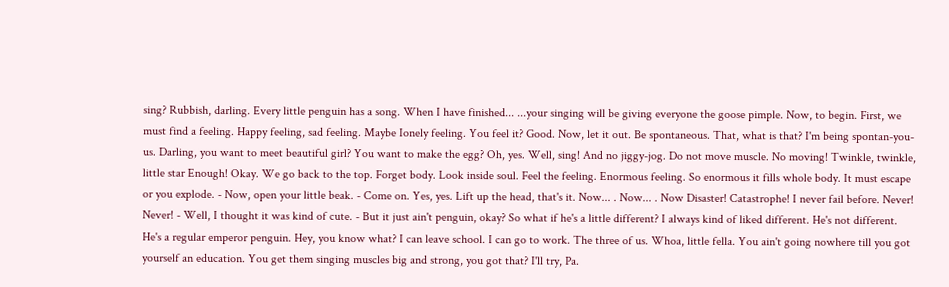sing? Rubbish, darling. Every little penguin has a song. When I have finished... ...your singing will be giving everyone the goose pimple. Now, to begin. First, we must find a feeling. Happy feeling, sad feeling. Maybe Ionely feeling. You feel it? Good. Now, let it out. Be spontaneous. That, what is that? I'm being spontan-you-us. Darling, you want to meet beautiful girl? You want to make the egg? Oh, yes. Well, sing! And no jiggy-jog. Do not move muscle. No moving! Twinkle, twinkle, little star Enough! Okay. We go back to the top. Forget body. Look inside soul. Feel the feeling. Enormous feeling. So enormous it fills whole body. It must escape or you explode. - Now, open your little beak. - Come on. Yes, yes. Lift up the head, that's it. Now... . Now... . Now Disaster! Catastrophe! I never fail before. Never! Never! - Well, I thought it was kind of cute. - But it just ain't penguin, okay? So what if he's a little different? I always kind of liked different. He's not different. He's a regular emperor penguin. Hey, you know what? I can leave school. I can go to work. The three of us. Whoa, little fella. You ain't going nowhere till you got yourself an education. You get them singing muscles big and strong, you got that? I'll try, Pa.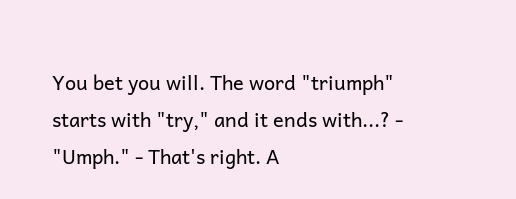You bet you will. The word "triumph" starts with "try," and it ends with...? - "Umph." - That's right. A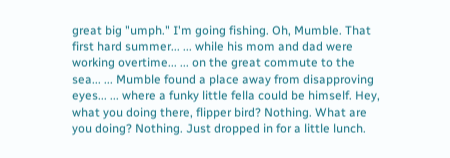great big "umph." I'm going fishing. Oh, Mumble. That first hard summer... ... while his mom and dad were working overtime... ... on the great commute to the sea... ... Mumble found a place away from disapproving eyes... ... where a funky little fella could be himself. Hey, what you doing there, flipper bird? Nothing. What are you doing? Nothing. Just dropped in for a little lunch.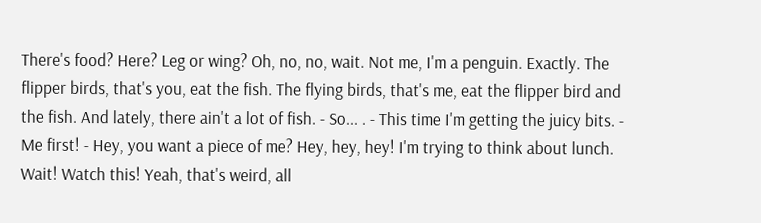There's food? Here? Leg or wing? Oh, no, no, wait. Not me, I'm a penguin. Exactly. The flipper birds, that's you, eat the fish. The flying birds, that's me, eat the flipper bird and the fish. And lately, there ain't a lot of fish. - So... . - This time I'm getting the juicy bits. - Me first! - Hey, you want a piece of me? Hey, hey, hey! I'm trying to think about lunch. Wait! Watch this! Yeah, that's weird, all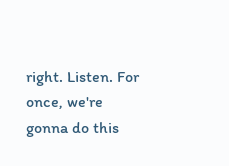right. Listen. For once, we're gonna do this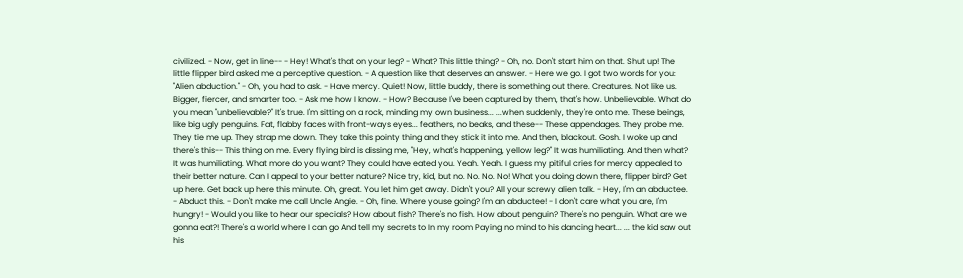civilized. - Now, get in line-- - Hey! What's that on your leg? - What? This little thing? - Oh, no. Don't start him on that. Shut up! The little flipper bird asked me a perceptive question. - A question like that deserves an answer. - Here we go. I got two words for you: "Alien abduction." - Oh, you had to ask. - Have mercy. Quiet! Now, little buddy, there is something out there. Creatures. Not like us. Bigger, fiercer, and smarter too. - Ask me how I know. - How? Because I've been captured by them, that's how. Unbelievable. What do you mean "unbelievable?" It's true. I'm sitting on a rock, minding my own business... ...when suddenly, they're onto me. These beings, like big ugly penguins. Fat, flabby faces with front-ways eyes... feathers, no beaks, and these-- These appendages. They probe me. They tie me up. They strap me down. They take this pointy thing and they stick it into me. And then, blackout. Gosh. I woke up and there's this-- This thing on me. Every flying bird is dissing me, "Hey, what's happening, yellow leg?" It was humiliating. And then what? It was humiliating. What more do you want? They could have eated you. Yeah. Yeah. I guess my pitiful cries for mercy appealed to their better nature. Can I appeal to your better nature? Nice try, kid, but no. No. No. No! What you doing down there, flipper bird? Get up here. Get back up here this minute. Oh, great. You let him get away. Didn't you? All your screwy alien talk. - Hey, I'm an abductee. - Abduct this. - Don't make me call Uncle Angie. - Oh, fine. Where youse going? I'm an abductee! - I don't care what you are, I'm hungry! - Would you like to hear our specials? How about fish? There's no fish. How about penguin? There's no penguin. What are we gonna eat?! There's a world where I can go And tell my secrets to In my room Paying no mind to his dancing heart... ... the kid saw out his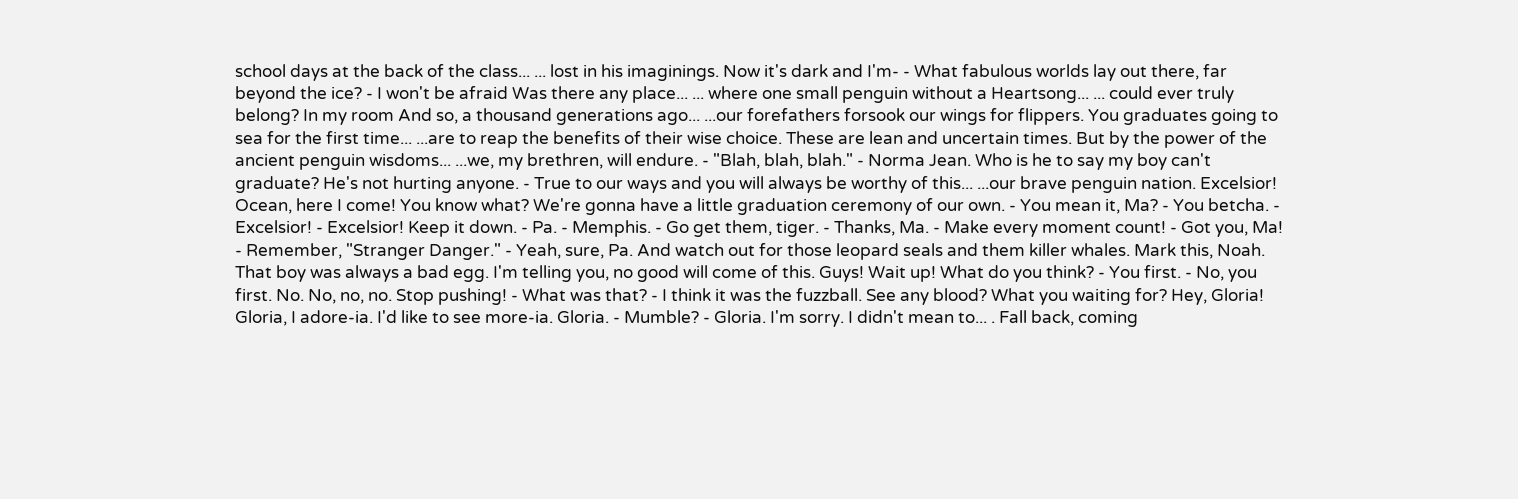school days at the back of the class... ... lost in his imaginings. Now it's dark and I'm- - What fabulous worlds lay out there, far beyond the ice? - I won't be afraid Was there any place... ... where one small penguin without a Heartsong... ... could ever truly belong? In my room And so, a thousand generations ago... ...our forefathers forsook our wings for flippers. You graduates going to sea for the first time... ...are to reap the benefits of their wise choice. These are lean and uncertain times. But by the power of the ancient penguin wisdoms... ...we, my brethren, will endure. - "Blah, blah, blah." - Norma Jean. Who is he to say my boy can't graduate? He's not hurting anyone. - True to our ways and you will always be worthy of this... ...our brave penguin nation. Excelsior! Ocean, here I come! You know what? We're gonna have a little graduation ceremony of our own. - You mean it, Ma? - You betcha. - Excelsior! - Excelsior! Keep it down. - Pa. - Memphis. - Go get them, tiger. - Thanks, Ma. - Make every moment count! - Got you, Ma! - Remember, "Stranger Danger." - Yeah, sure, Pa. And watch out for those leopard seals and them killer whales. Mark this, Noah. That boy was always a bad egg. I'm telling you, no good will come of this. Guys! Wait up! What do you think? - You first. - No, you first. No. No, no, no. Stop pushing! - What was that? - I think it was the fuzzball. See any blood? What you waiting for? Hey, Gloria! Gloria, I adore-ia. I'd like to see more-ia. Gloria. - Mumble? - Gloria. I'm sorry. I didn't mean to... . Fall back, coming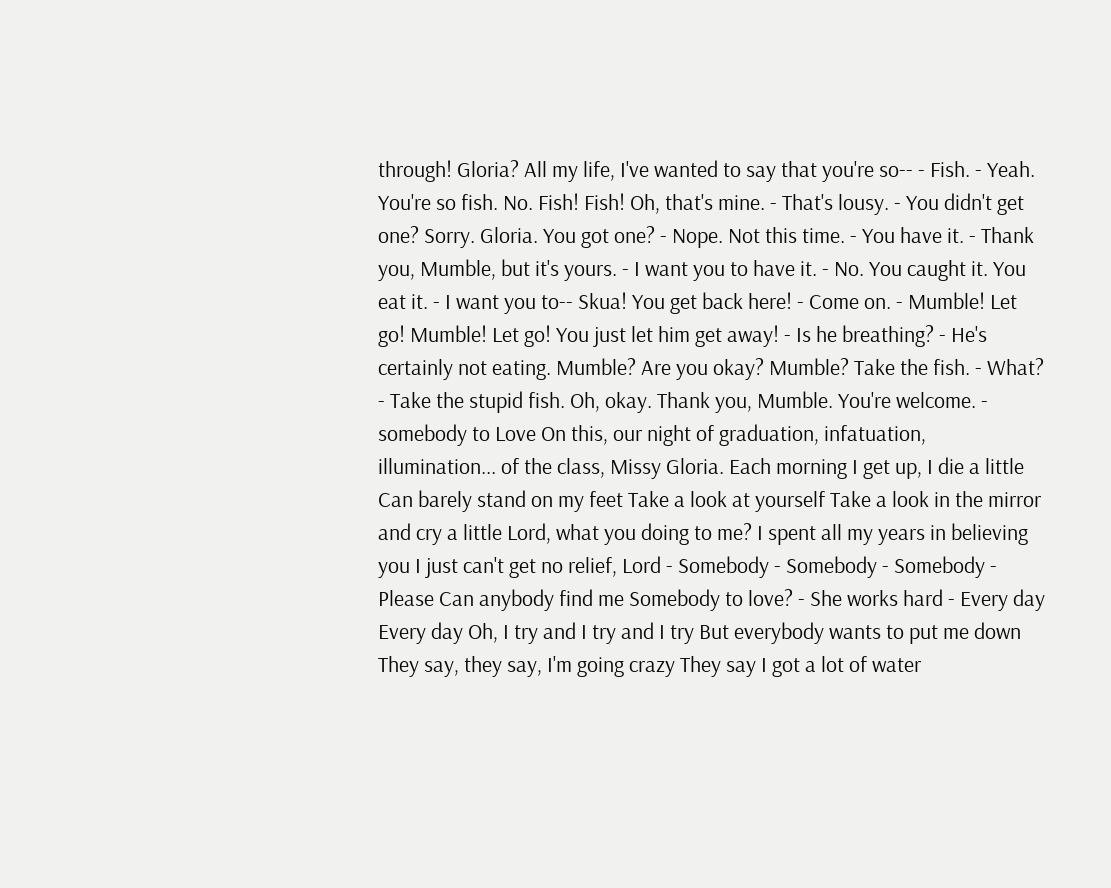through! Gloria? All my life, I've wanted to say that you're so-- - Fish. - Yeah. You're so fish. No. Fish! Fish! Oh, that's mine. - That's lousy. - You didn't get one? Sorry. Gloria. You got one? - Nope. Not this time. - You have it. - Thank you, Mumble, but it's yours. - I want you to have it. - No. You caught it. You eat it. - I want you to-- Skua! You get back here! - Come on. - Mumble! Let go! Mumble! Let go! You just let him get away! - Is he breathing? - He's certainly not eating. Mumble? Are you okay? Mumble? Take the fish. - What? - Take the stupid fish. Oh, okay. Thank you, Mumble. You're welcome. - somebody to Love On this, our night of graduation, infatuation, illumination... of the class, Missy Gloria. Each morning I get up, I die a little Can barely stand on my feet Take a look at yourself Take a look in the mirror and cry a little Lord, what you doing to me? I spent all my years in believing you I just can't get no relief, Lord - Somebody - Somebody - Somebody - Please Can anybody find me Somebody to love? - She works hard - Every day Every day Oh, I try and I try and I try But everybody wants to put me down They say, they say, I'm going crazy They say I got a lot of water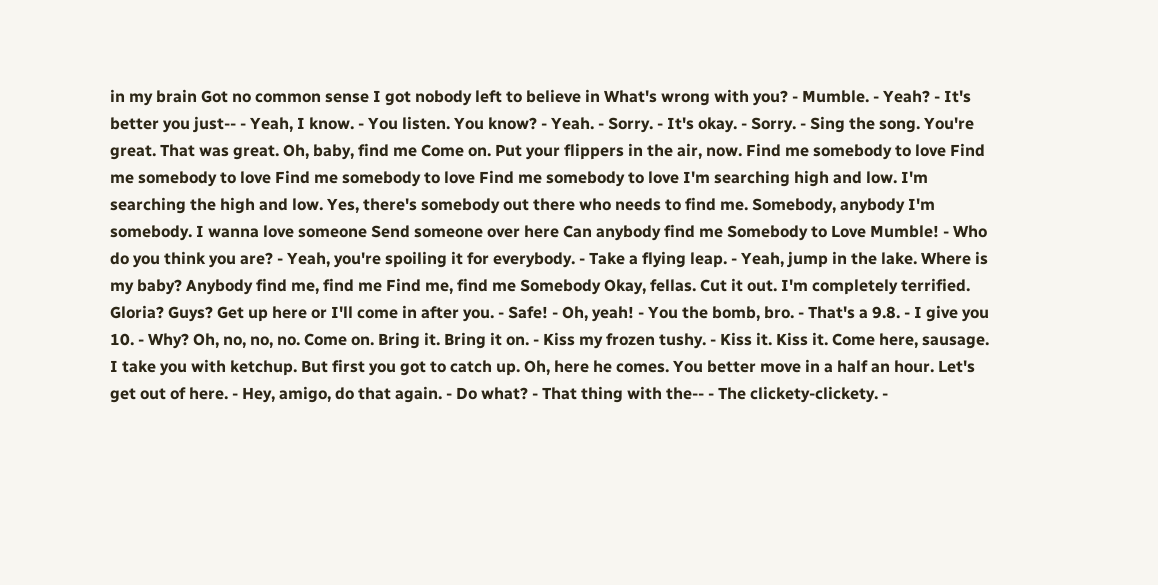in my brain Got no common sense I got nobody left to believe in What's wrong with you? - Mumble. - Yeah? - It's better you just-- - Yeah, I know. - You listen. You know? - Yeah. - Sorry. - It's okay. - Sorry. - Sing the song. You're great. That was great. Oh, baby, find me Come on. Put your flippers in the air, now. Find me somebody to love Find me somebody to love Find me somebody to love Find me somebody to love I'm searching high and low. I'm searching the high and low. Yes, there's somebody out there who needs to find me. Somebody, anybody I'm somebody. I wanna love someone Send someone over here Can anybody find me Somebody to Love Mumble! - Who do you think you are? - Yeah, you're spoiling it for everybody. - Take a flying leap. - Yeah, jump in the lake. Where is my baby? Anybody find me, find me Find me, find me Somebody Okay, fellas. Cut it out. I'm completely terrified. Gloria? Guys? Get up here or I'll come in after you. - Safe! - Oh, yeah! - You the bomb, bro. - That's a 9.8. - I give you 10. - Why? Oh, no, no, no. Come on. Bring it. Bring it on. - Kiss my frozen tushy. - Kiss it. Kiss it. Come here, sausage. I take you with ketchup. But first you got to catch up. Oh, here he comes. You better move in a half an hour. Let's get out of here. - Hey, amigo, do that again. - Do what? - That thing with the-- - The clickety-clickety. -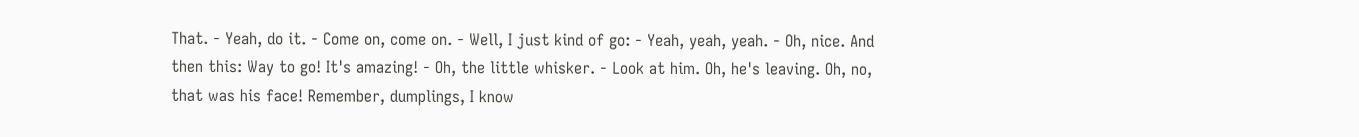That. - Yeah, do it. - Come on, come on. - Well, I just kind of go: - Yeah, yeah, yeah. - Oh, nice. And then this: Way to go! It's amazing! - Oh, the little whisker. - Look at him. Oh, he's leaving. Oh, no, that was his face! Remember, dumplings, I know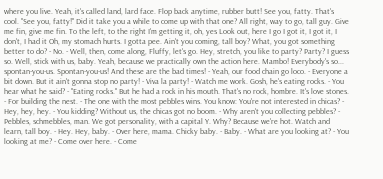where you live. Yeah, it's called land, lard face. Flop back anytime, rubber butt! See you, fatty. That's cool. "See you, fatty!" Did it take you a while to come up with that one? All right, way to go, tall guy. Give me fin, give me fin. To the left, to the right I'm getting it, oh, yes Look out, here I go I got it, I got it, I don't, I had it Oh, my stomach hurts. I gotta pee. Ain't you coming, tall boy? What, you got something better to do? - No. - Well, then, come along, Fluffy, let's go. Hey, stretch, you like to party? Party? I guess so. Well, stick with us, baby. Yeah, because we practically own the action here. Mambo! Everybody's so... spontan-you-us. Spontan-you-us! And these are the bad times! - Yeah, our food chain go loco. - Everyone a bit down. But it ain't gonna stop no party! - Viva la party! - Watch me work. Gosh, he's eating rocks. - You hear what he said? - "Eating rocks." But he had a rock in his mouth. That's no rock, hombre. It's love stones. - For building the nest. - The one with the most pebbles wins. You know: You're not interested in chicas? - Hey, hey, hey. - You kidding? Without us, the chicas got no boom. - Why aren't you collecting pebbles? - Pebbles, schmebbles, man. We got personality, with a capital Y. Why? Because we're hot. Watch and learn, tall boy. - Hey. Hey, baby. - Over here, mama. Chicky baby. - Baby. - What are you looking at? - You looking at me? - Come over here. - Come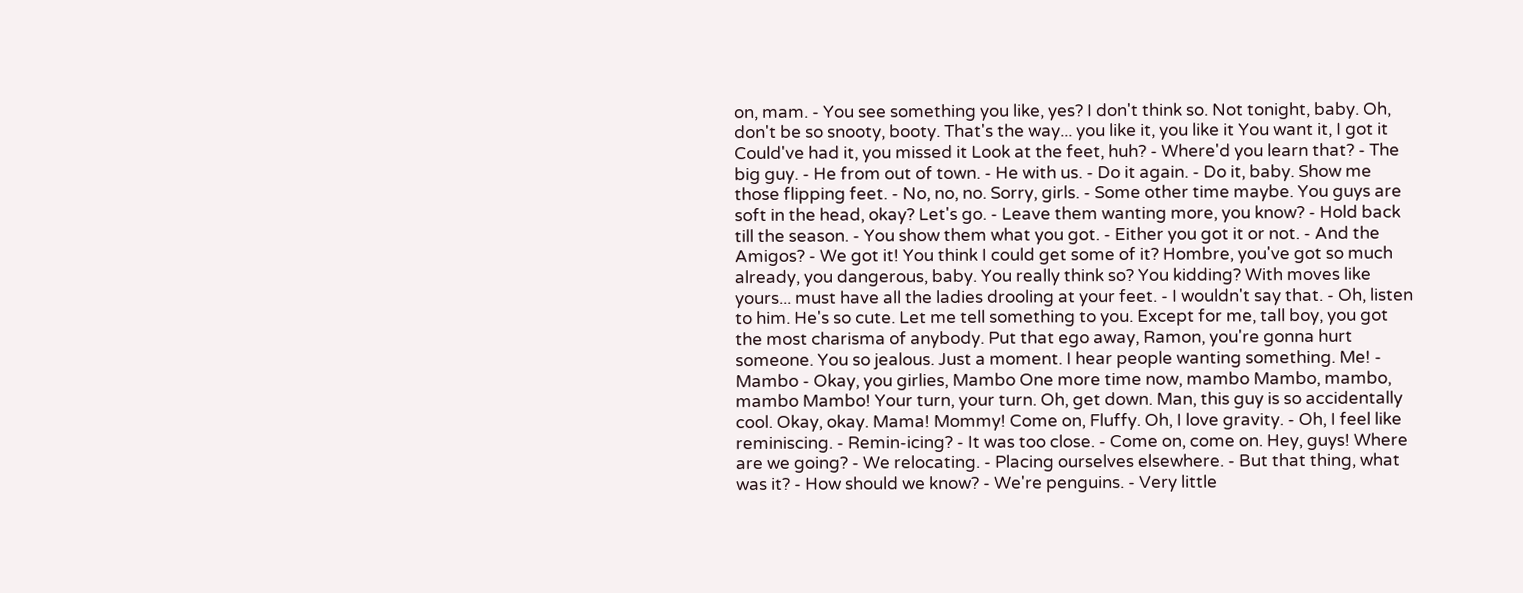on, mam. - You see something you like, yes? I don't think so. Not tonight, baby. Oh, don't be so snooty, booty. That's the way... you like it, you like it You want it, I got it Could've had it, you missed it Look at the feet, huh? - Where'd you learn that? - The big guy. - He from out of town. - He with us. - Do it again. - Do it, baby. Show me those flipping feet. - No, no, no. Sorry, girls. - Some other time maybe. You guys are soft in the head, okay? Let's go. - Leave them wanting more, you know? - Hold back till the season. - You show them what you got. - Either you got it or not. - And the Amigos? - We got it! You think I could get some of it? Hombre, you've got so much already, you dangerous, baby. You really think so? You kidding? With moves like yours... must have all the ladies drooling at your feet. - I wouldn't say that. - Oh, listen to him. He's so cute. Let me tell something to you. Except for me, tall boy, you got the most charisma of anybody. Put that ego away, Ramon, you're gonna hurt someone. You so jealous. Just a moment. I hear people wanting something. Me! - Mambo - Okay, you girlies, Mambo One more time now, mambo Mambo, mambo, mambo Mambo! Your turn, your turn. Oh, get down. Man, this guy is so accidentally cool. Okay, okay. Mama! Mommy! Come on, Fluffy. Oh, I love gravity. - Oh, I feel like reminiscing. - Remin-icing? - It was too close. - Come on, come on. Hey, guys! Where are we going? - We relocating. - Placing ourselves elsewhere. - But that thing, what was it? - How should we know? - We're penguins. - Very little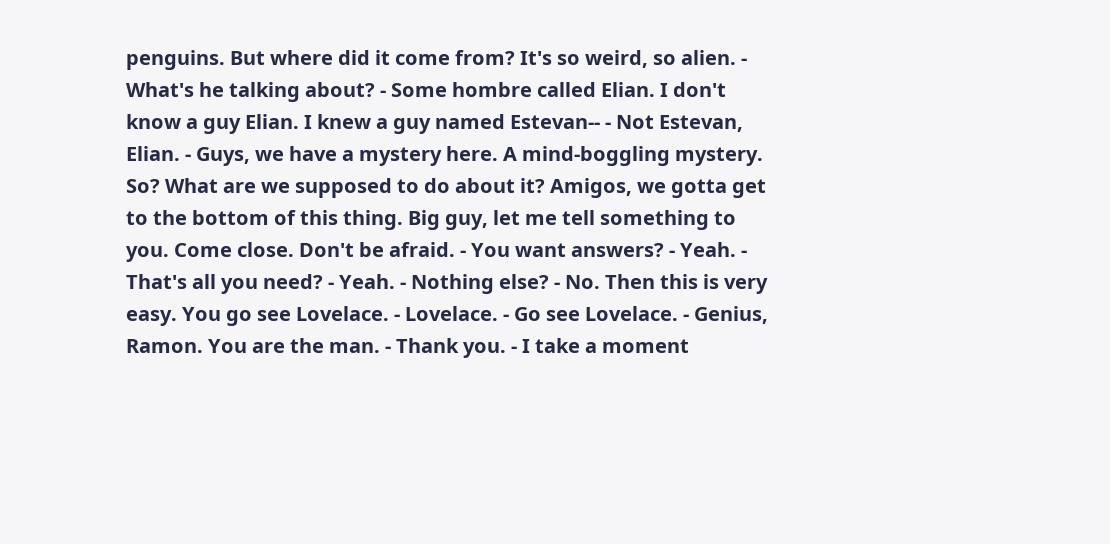penguins. But where did it come from? It's so weird, so alien. - What's he talking about? - Some hombre called Elian. I don't know a guy Elian. I knew a guy named Estevan-- - Not Estevan, Elian. - Guys, we have a mystery here. A mind-boggling mystery. So? What are we supposed to do about it? Amigos, we gotta get to the bottom of this thing. Big guy, let me tell something to you. Come close. Don't be afraid. - You want answers? - Yeah. - That's all you need? - Yeah. - Nothing else? - No. Then this is very easy. You go see Lovelace. - Lovelace. - Go see Lovelace. - Genius, Ramon. You are the man. - Thank you. - I take a moment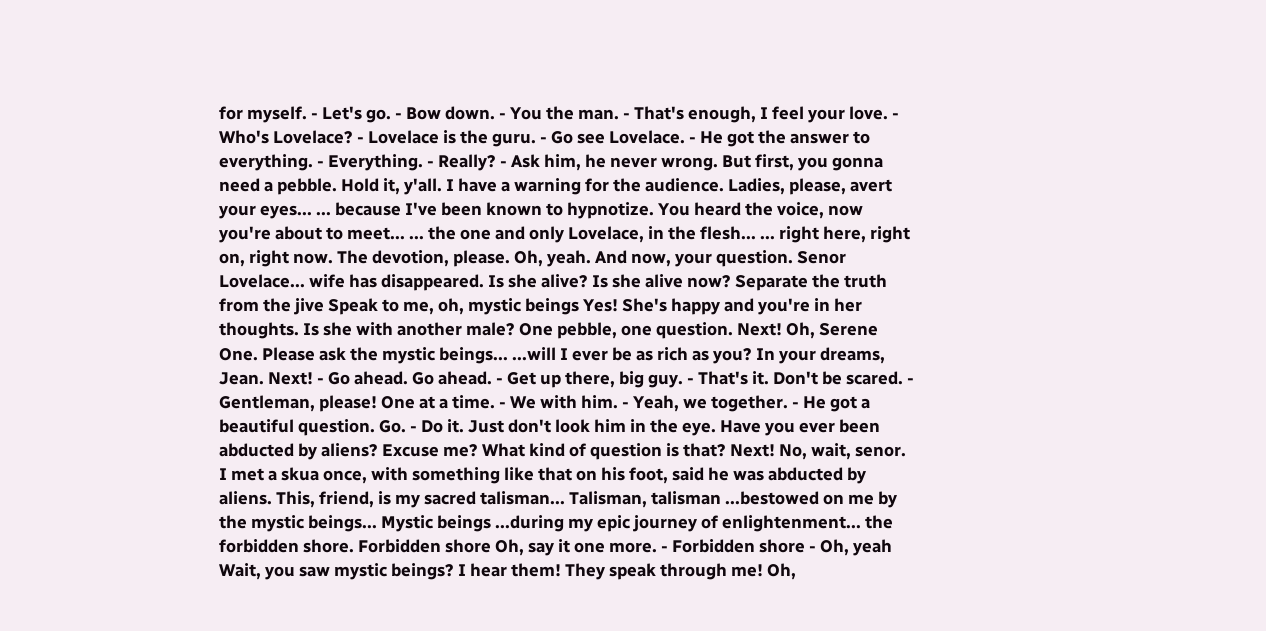for myself. - Let's go. - Bow down. - You the man. - That's enough, I feel your love. - Who's Lovelace? - Lovelace is the guru. - Go see Lovelace. - He got the answer to everything. - Everything. - Really? - Ask him, he never wrong. But first, you gonna need a pebble. Hold it, y'all. I have a warning for the audience. Ladies, please, avert your eyes... ... because I've been known to hypnotize. You heard the voice, now you're about to meet... ... the one and only Lovelace, in the flesh... ... right here, right on, right now. The devotion, please. Oh, yeah. And now, your question. Senor Lovelace... wife has disappeared. Is she alive? Is she alive now? Separate the truth from the jive Speak to me, oh, mystic beings Yes! She's happy and you're in her thoughts. Is she with another male? One pebble, one question. Next! Oh, Serene One. Please ask the mystic beings... ...will I ever be as rich as you? In your dreams, Jean. Next! - Go ahead. Go ahead. - Get up there, big guy. - That's it. Don't be scared. - Gentleman, please! One at a time. - We with him. - Yeah, we together. - He got a beautiful question. Go. - Do it. Just don't look him in the eye. Have you ever been abducted by aliens? Excuse me? What kind of question is that? Next! No, wait, senor. I met a skua once, with something like that on his foot, said he was abducted by aliens. This, friend, is my sacred talisman... Talisman, talisman ...bestowed on me by the mystic beings... Mystic beings ...during my epic journey of enlightenment... the forbidden shore. Forbidden shore Oh, say it one more. - Forbidden shore - Oh, yeah Wait, you saw mystic beings? I hear them! They speak through me! Oh,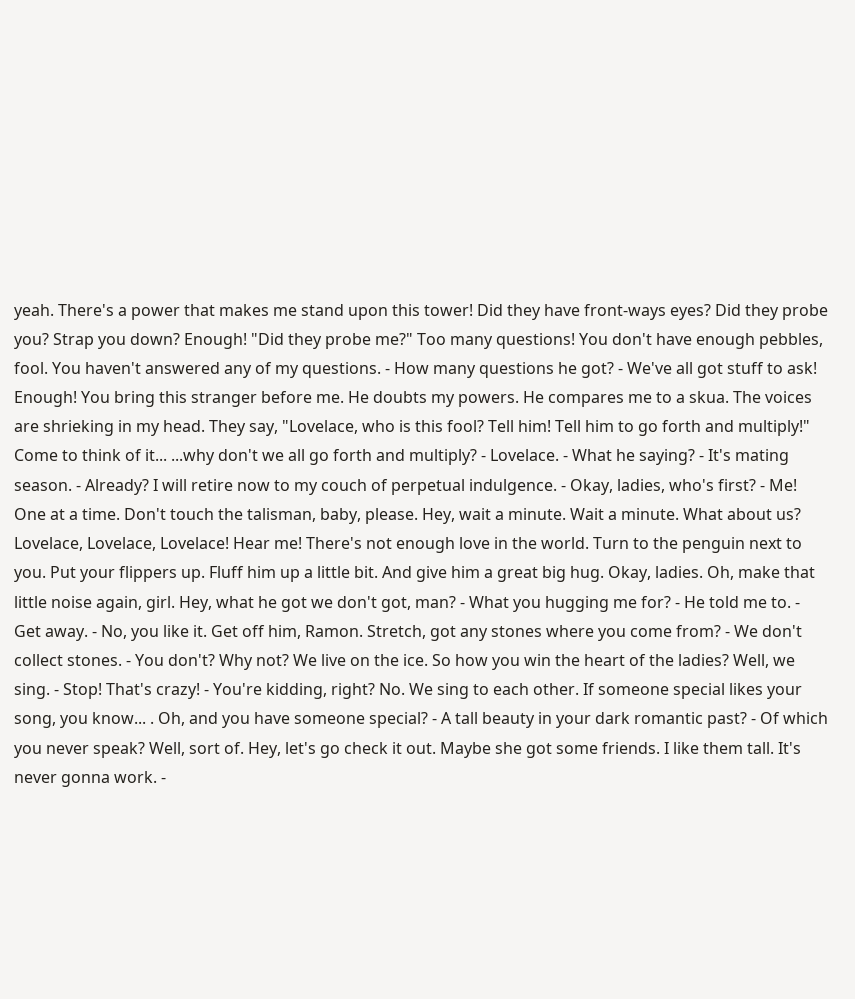yeah. There's a power that makes me stand upon this tower! Did they have front-ways eyes? Did they probe you? Strap you down? Enough! "Did they probe me?" Too many questions! You don't have enough pebbles, fool. You haven't answered any of my questions. - How many questions he got? - We've all got stuff to ask! Enough! You bring this stranger before me. He doubts my powers. He compares me to a skua. The voices are shrieking in my head. They say, "Lovelace, who is this fool? Tell him! Tell him to go forth and multiply!" Come to think of it... ...why don't we all go forth and multiply? - Lovelace. - What he saying? - It's mating season. - Already? I will retire now to my couch of perpetual indulgence. - Okay, ladies, who's first? - Me! One at a time. Don't touch the talisman, baby, please. Hey, wait a minute. Wait a minute. What about us? Lovelace, Lovelace, Lovelace! Hear me! There's not enough love in the world. Turn to the penguin next to you. Put your flippers up. Fluff him up a little bit. And give him a great big hug. Okay, ladies. Oh, make that little noise again, girl. Hey, what he got we don't got, man? - What you hugging me for? - He told me to. - Get away. - No, you like it. Get off him, Ramon. Stretch, got any stones where you come from? - We don't collect stones. - You don't? Why not? We live on the ice. So how you win the heart of the ladies? Well, we sing. - Stop! That's crazy! - You're kidding, right? No. We sing to each other. If someone special likes your song, you know... . Oh, and you have someone special? - A tall beauty in your dark romantic past? - Of which you never speak? Well, sort of. Hey, let's go check it out. Maybe she got some friends. I like them tall. It's never gonna work. -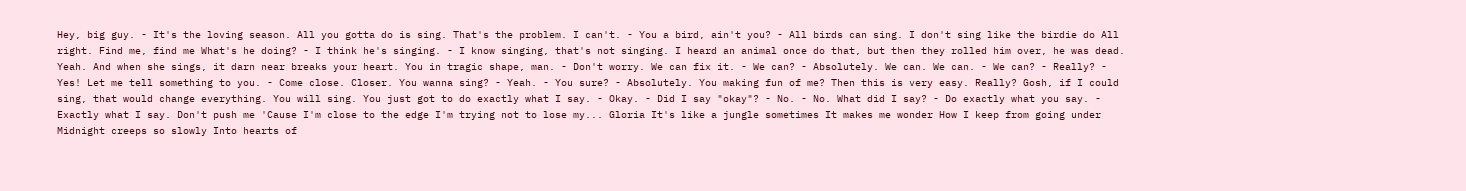Hey, big guy. - It's the loving season. All you gotta do is sing. That's the problem. I can't. - You a bird, ain't you? - All birds can sing. I don't sing like the birdie do All right. Find me, find me What's he doing? - I think he's singing. - I know singing, that's not singing. I heard an animal once do that, but then they rolled him over, he was dead. Yeah. And when she sings, it darn near breaks your heart. You in tragic shape, man. - Don't worry. We can fix it. - We can? - Absolutely. We can. We can. - We can? - Really? - Yes! Let me tell something to you. - Come close. Closer. You wanna sing? - Yeah. - You sure? - Absolutely. You making fun of me? Then this is very easy. Really? Gosh, if I could sing, that would change everything. You will sing. You just got to do exactly what I say. - Okay. - Did I say "okay"? - No. - No. What did I say? - Do exactly what you say. - Exactly what I say. Don't push me 'Cause I'm close to the edge I'm trying not to lose my... Gloria It's like a jungle sometimes It makes me wonder How I keep from going under Midnight creeps so slowly Into hearts of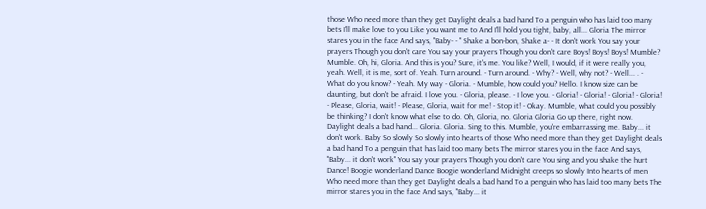those Who need more than they get Daylight deals a bad hand To a penguin who has laid too many bets I'll make love to you Like you want me to And I'll hold you tight, baby, all... Gloria The mirror stares you in the face And says, "Baby- - " Shake a bon-bon, Shake a- - It don't work You say your prayers Though you don't care You say your prayers Though you don't care Boys! Boys! Boys! Mumble? Mumble. Oh, hi, Gloria. And this is you? Sure, it's me. You like? Well, I would, if it were really you, yeah. Well, it is me, sort of. Yeah. Turn around. - Turn around. - Why? - Well, why not? - Well... . - What do you know? - Yeah. My way - Gloria. - Mumble, how could you? Hello. I know size can be daunting, but don't be afraid. I love you. - Gloria, please. - I love you. - Gloria! - Gloria! - Gloria! - Gloria! - Please, Gloria, wait! - Please, Gloria, wait for me! - Stop it! - Okay. Mumble, what could you possibly be thinking? I don't know what else to do. Oh, Gloria, no. Gloria Gloria Go up there, right now. Daylight deals a bad hand... Gloria. Gloria. Sing to this. Mumble, you're embarrassing me. Baby... it don't work. Baby So slowly So slowly into hearts of those Who need more than they get Daylight deals a bad hand To a penguin that has laid too many bets The mirror stares you in the face And says, "Baby... it don't work" You say your prayers Though you don't care You sing and you shake the hurt Dance! Boogie wonderland Dance Boogie wonderland Midnight creeps so slowly Into hearts of men Who need more than they get Daylight deals a bad hand To a penguin who has laid too many bets The mirror stares you in the face And says, "Baby... it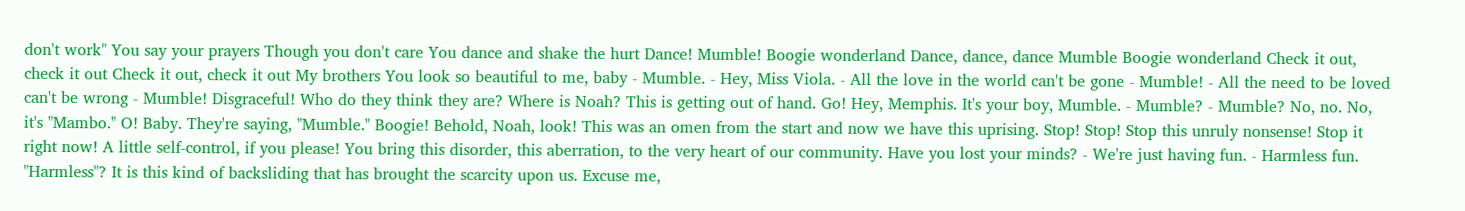don't work" You say your prayers Though you don't care You dance and shake the hurt Dance! Mumble! Boogie wonderland Dance, dance, dance Mumble Boogie wonderland Check it out, check it out Check it out, check it out My brothers You look so beautiful to me, baby - Mumble. - Hey, Miss Viola. - All the love in the world can't be gone - Mumble! - All the need to be loved can't be wrong - Mumble! Disgraceful! Who do they think they are? Where is Noah? This is getting out of hand. Go! Hey, Memphis. It's your boy, Mumble. - Mumble? - Mumble? No, no. No, it's "Mambo." O! Baby. They're saying, "Mumble." Boogie! Behold, Noah, look! This was an omen from the start and now we have this uprising. Stop! Stop! Stop this unruly nonsense! Stop it right now! A little self-control, if you please! You bring this disorder, this aberration, to the very heart of our community. Have you lost your minds? - We're just having fun. - Harmless fun. "Harmless"? It is this kind of backsliding that has brought the scarcity upon us. Excuse me,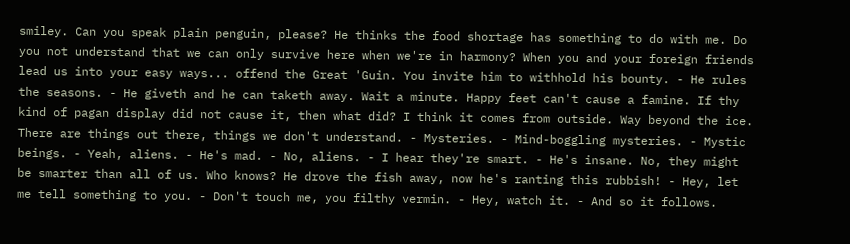smiley. Can you speak plain penguin, please? He thinks the food shortage has something to do with me. Do you not understand that we can only survive here when we're in harmony? When you and your foreign friends lead us into your easy ways... offend the Great 'Guin. You invite him to withhold his bounty. - He rules the seasons. - He giveth and he can taketh away. Wait a minute. Happy feet can't cause a famine. If thy kind of pagan display did not cause it, then what did? I think it comes from outside. Way beyond the ice. There are things out there, things we don't understand. - Mysteries. - Mind-boggling mysteries. - Mystic beings. - Yeah, aliens. - He's mad. - No, aliens. - I hear they're smart. - He's insane. No, they might be smarter than all of us. Who knows? He drove the fish away, now he's ranting this rubbish! - Hey, let me tell something to you. - Don't touch me, you filthy vermin. - Hey, watch it. - And so it follows.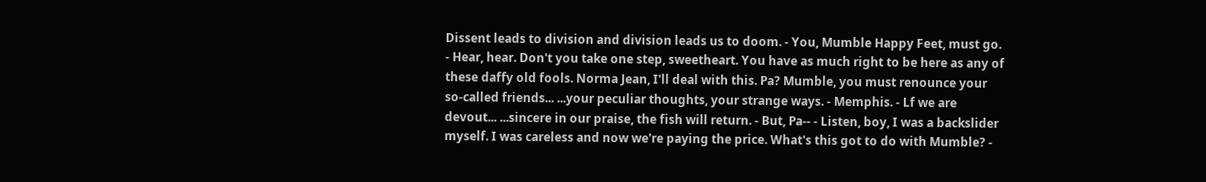Dissent leads to division and division leads us to doom. - You, Mumble Happy Feet, must go. - Hear, hear. Don't you take one step, sweetheart. You have as much right to be here as any of these daffy old fools. Norma Jean, I'll deal with this. Pa? Mumble, you must renounce your so-called friends... ...your peculiar thoughts, your strange ways. - Memphis. - Lf we are devout... ...sincere in our praise, the fish will return. - But, Pa-- - Listen, boy, I was a backslider myself. I was careless and now we're paying the price. What's this got to do with Mumble? -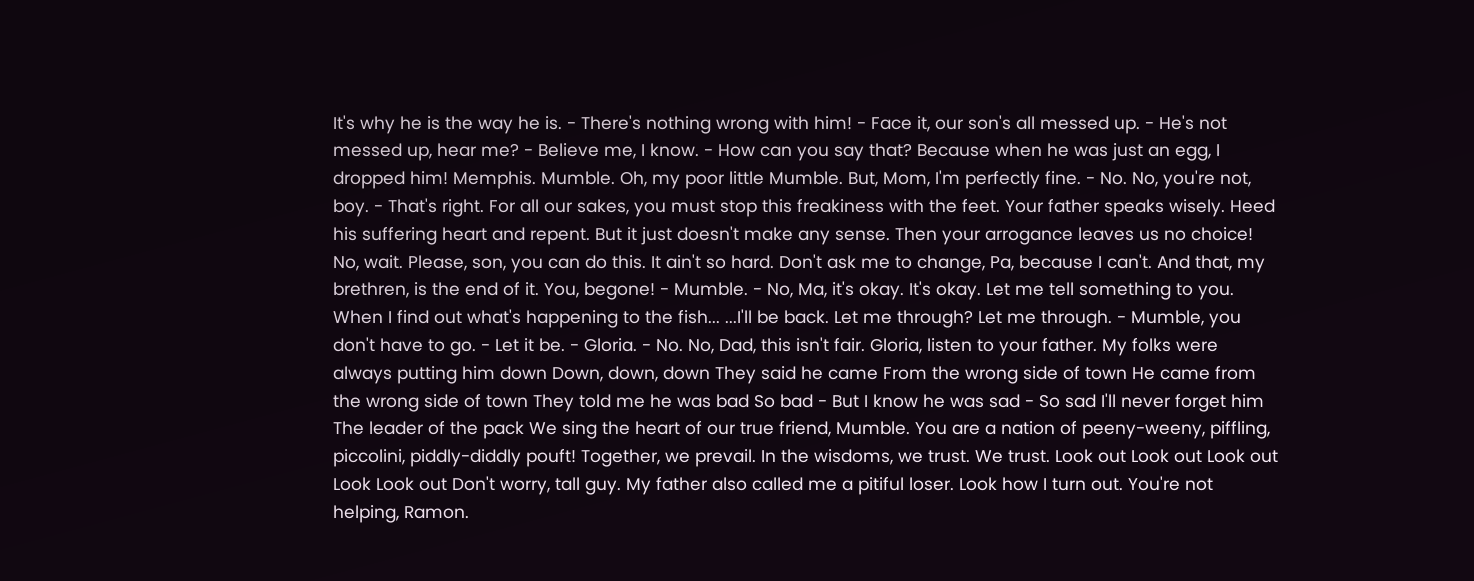It's why he is the way he is. - There's nothing wrong with him! - Face it, our son's all messed up. - He's not messed up, hear me? - Believe me, I know. - How can you say that? Because when he was just an egg, I dropped him! Memphis. Mumble. Oh, my poor little Mumble. But, Mom, I'm perfectly fine. - No. No, you're not, boy. - That's right. For all our sakes, you must stop this freakiness with the feet. Your father speaks wisely. Heed his suffering heart and repent. But it just doesn't make any sense. Then your arrogance leaves us no choice! No, wait. Please, son, you can do this. It ain't so hard. Don't ask me to change, Pa, because I can't. And that, my brethren, is the end of it. You, begone! - Mumble. - No, Ma, it's okay. It's okay. Let me tell something to you. When I find out what's happening to the fish... ...I'll be back. Let me through? Let me through. - Mumble, you don't have to go. - Let it be. - Gloria. - No. No, Dad, this isn't fair. Gloria, listen to your father. My folks were always putting him down Down, down, down They said he came From the wrong side of town He came from the wrong side of town They told me he was bad So bad - But I know he was sad - So sad I'll never forget him The leader of the pack We sing the heart of our true friend, Mumble. You are a nation of peeny-weeny, piffling, piccolini, piddly-diddly pouft! Together, we prevail. In the wisdoms, we trust. We trust. Look out Look out Look out Look Look out Don't worry, tall guy. My father also called me a pitiful loser. Look how I turn out. You're not helping, Ramon.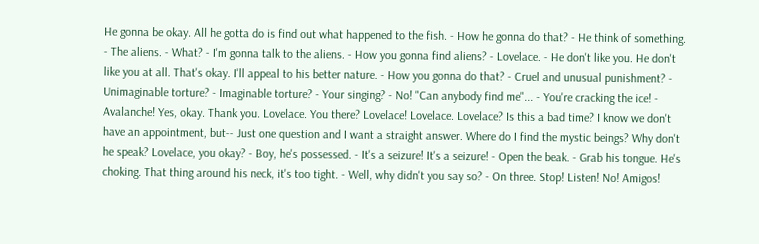He gonna be okay. All he gotta do is find out what happened to the fish. - How he gonna do that? - He think of something. - The aliens. - What? - I'm gonna talk to the aliens. - How you gonna find aliens? - Lovelace. - He don't like you. He don't like you at all. That's okay. I'll appeal to his better nature. - How you gonna do that? - Cruel and unusual punishment? - Unimaginable torture? - Imaginable torture? - Your singing? - No! "Can anybody find me"... - You're cracking the ice! - Avalanche! Yes, okay. Thank you. Lovelace. You there? Lovelace! Lovelace. Lovelace? Is this a bad time? I know we don't have an appointment, but-- Just one question and I want a straight answer. Where do I find the mystic beings? Why don't he speak? Lovelace, you okay? - Boy, he's possessed. - It's a seizure! It's a seizure! - Open the beak. - Grab his tongue. He's choking. That thing around his neck, it's too tight. - Well, why didn't you say so? - On three. Stop! Listen! No! Amigos!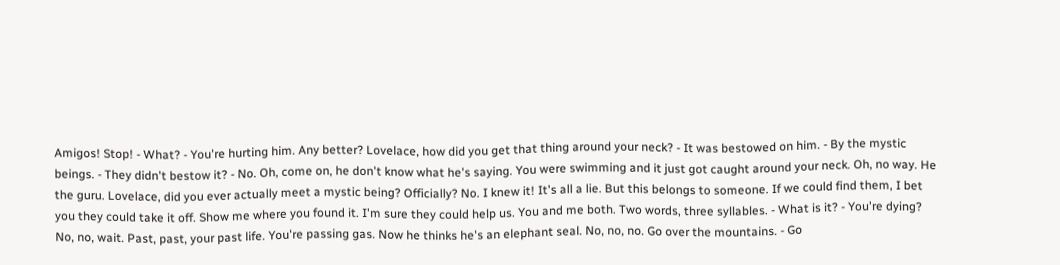Amigos! Stop! - What? - You're hurting him. Any better? Lovelace, how did you get that thing around your neck? - It was bestowed on him. - By the mystic beings. - They didn't bestow it? - No. Oh, come on, he don't know what he's saying. You were swimming and it just got caught around your neck. Oh, no way. He the guru. Lovelace, did you ever actually meet a mystic being? Officially? No. I knew it! It's all a lie. But this belongs to someone. If we could find them, I bet you they could take it off. Show me where you found it. I'm sure they could help us. You and me both. Two words, three syllables. - What is it? - You're dying? No, no, wait. Past, past, your past life. You're passing gas. Now he thinks he's an elephant seal. No, no, no. Go over the mountains. - Go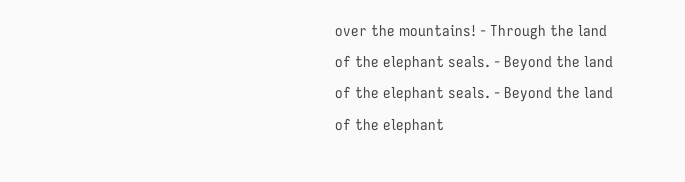over the mountains! - Through the land of the elephant seals. - Beyond the land of the elephant seals. - Beyond the land of the elephant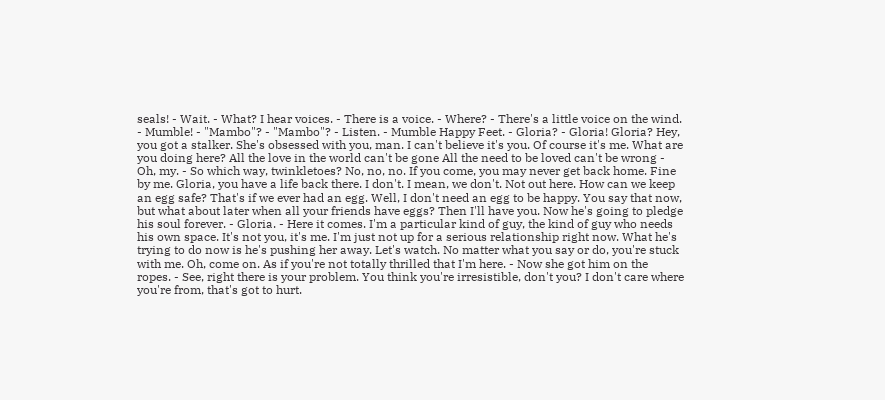seals! - Wait. - What? I hear voices. - There is a voice. - Where? - There's a little voice on the wind. - Mumble! - "Mambo"? - "Mambo"? - Listen. - Mumble Happy Feet. - Gloria? - Gloria! Gloria? Hey, you got a stalker. She's obsessed with you, man. I can't believe it's you. Of course it's me. What are you doing here? All the love in the world can't be gone All the need to be loved can't be wrong - Oh, my. - So which way, twinkletoes? No, no, no. If you come, you may never get back home. Fine by me. Gloria, you have a life back there. I don't. I mean, we don't. Not out here. How can we keep an egg safe? That's if we ever had an egg. Well, I don't need an egg to be happy. You say that now, but what about later when all your friends have eggs? Then I'll have you. Now he's going to pledge his soul forever. - Gloria. - Here it comes. I'm a particular kind of guy, the kind of guy who needs his own space. It's not you, it's me. I'm just not up for a serious relationship right now. What he's trying to do now is he's pushing her away. Let's watch. No matter what you say or do, you're stuck with me. Oh, come on. As if you're not totally thrilled that I'm here. - Now she got him on the ropes. - See, right there is your problem. You think you're irresistible, don't you? I don't care where you're from, that's got to hurt.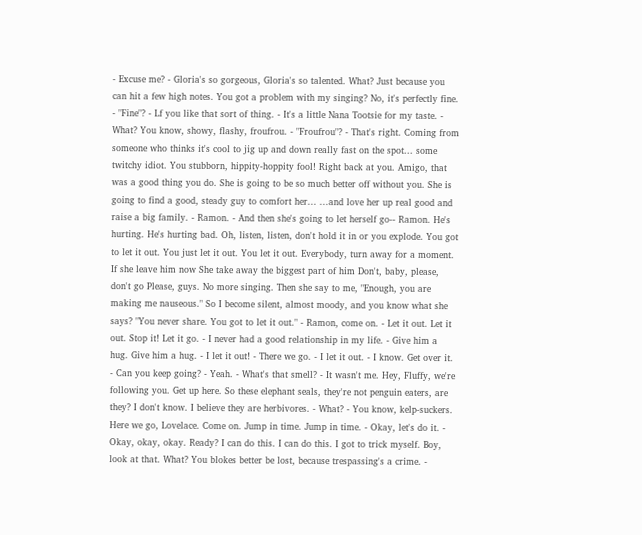- Excuse me? - Gloria's so gorgeous, Gloria's so talented. What? Just because you can hit a few high notes. You got a problem with my singing? No, it's perfectly fine. - "Fine"? - Lf you like that sort of thing. - It's a little Nana Tootsie for my taste. - What? You know, showy, flashy, froufrou. - "Froufrou"? - That's right. Coming from someone who thinks it's cool to jig up and down really fast on the spot... some twitchy idiot. You stubborn, hippity-hoppity fool! Right back at you. Amigo, that was a good thing you do. She is going to be so much better off without you. She is going to find a good, steady guy to comfort her... ...and love her up real good and raise a big family. - Ramon. - And then she's going to let herself go-- Ramon. He's hurting. He's hurting bad. Oh, listen, listen, don't hold it in or you explode. You got to let it out. You just let it out. You let it out. Everybody, turn away for a moment. If she leave him now She take away the biggest part of him Don't, baby, please, don't go Please, guys. No more singing. Then she say to me, "Enough, you are making me nauseous." So I become silent, almost moody, and you know what she says? "You never share. You got to let it out." - Ramon, come on. - Let it out. Let it out. Stop it! Let it go. - I never had a good relationship in my life. - Give him a hug. Give him a hug. - I let it out! - There we go. - I let it out. - I know. Get over it. - Can you keep going? - Yeah. - What's that smell? - It wasn't me. Hey, Fluffy, we're following you. Get up here. So these elephant seals, they're not penguin eaters, are they? I don't know. I believe they are herbivores. - What? - You know, kelp-suckers. Here we go, Lovelace. Come on. Jump in time. Jump in time. - Okay, let's do it. - Okay, okay, okay. Ready? I can do this. I can do this. I got to trick myself. Boy, look at that. What? You blokes better be lost, because trespassing's a crime. -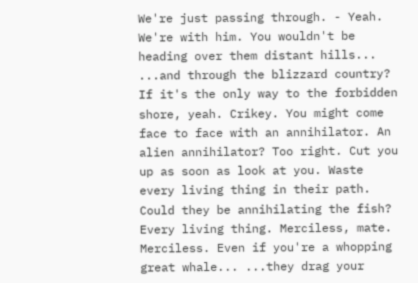We're just passing through. - Yeah. We're with him. You wouldn't be heading over them distant hills... ...and through the blizzard country? If it's the only way to the forbidden shore, yeah. Crikey. You might come face to face with an annihilator. An alien annihilator? Too right. Cut you up as soon as look at you. Waste every living thing in their path. Could they be annihilating the fish? Every living thing. Merciless, mate. Merciless. Even if you're a whopping great whale... ...they drag your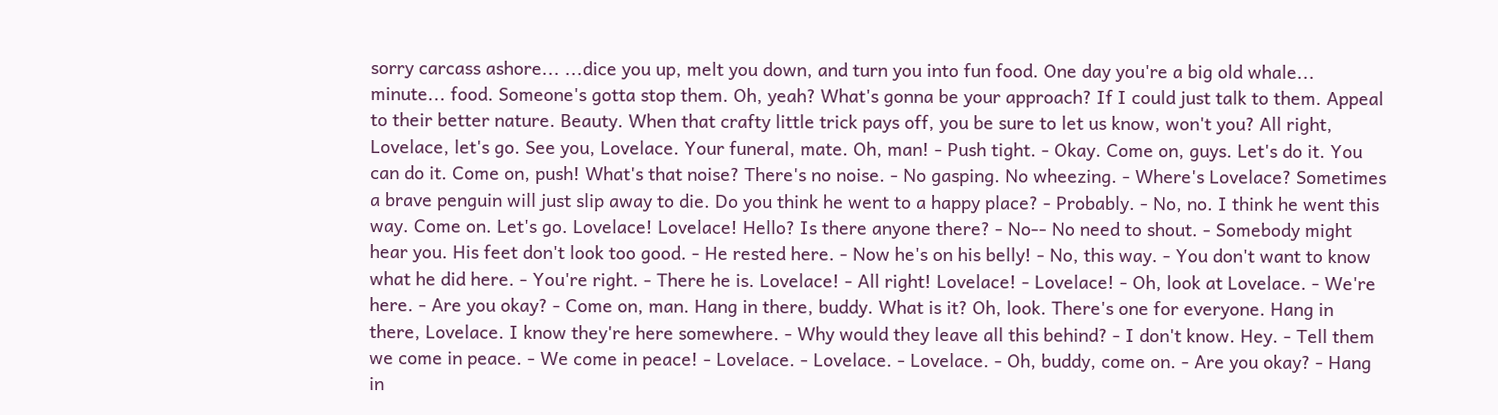sorry carcass ashore... ...dice you up, melt you down, and turn you into fun food. One day you're a big old whale... minute... food. Someone's gotta stop them. Oh, yeah? What's gonna be your approach? If I could just talk to them. Appeal to their better nature. Beauty. When that crafty little trick pays off, you be sure to let us know, won't you? All right, Lovelace, let's go. See you, Lovelace. Your funeral, mate. Oh, man! - Push tight. - Okay. Come on, guys. Let's do it. You can do it. Come on, push! What's that noise? There's no noise. - No gasping. No wheezing. - Where's Lovelace? Sometimes a brave penguin will just slip away to die. Do you think he went to a happy place? - Probably. - No, no. I think he went this way. Come on. Let's go. Lovelace! Lovelace! Hello? Is there anyone there? - No-- No need to shout. - Somebody might hear you. His feet don't look too good. - He rested here. - Now he's on his belly! - No, this way. - You don't want to know what he did here. - You're right. - There he is. Lovelace! - All right! Lovelace! - Lovelace! - Oh, look at Lovelace. - We're here. - Are you okay? - Come on, man. Hang in there, buddy. What is it? Oh, look. There's one for everyone. Hang in there, Lovelace. I know they're here somewhere. - Why would they leave all this behind? - I don't know. Hey. - Tell them we come in peace. - We come in peace! - Lovelace. - Lovelace. - Lovelace. - Oh, buddy, come on. - Are you okay? - Hang in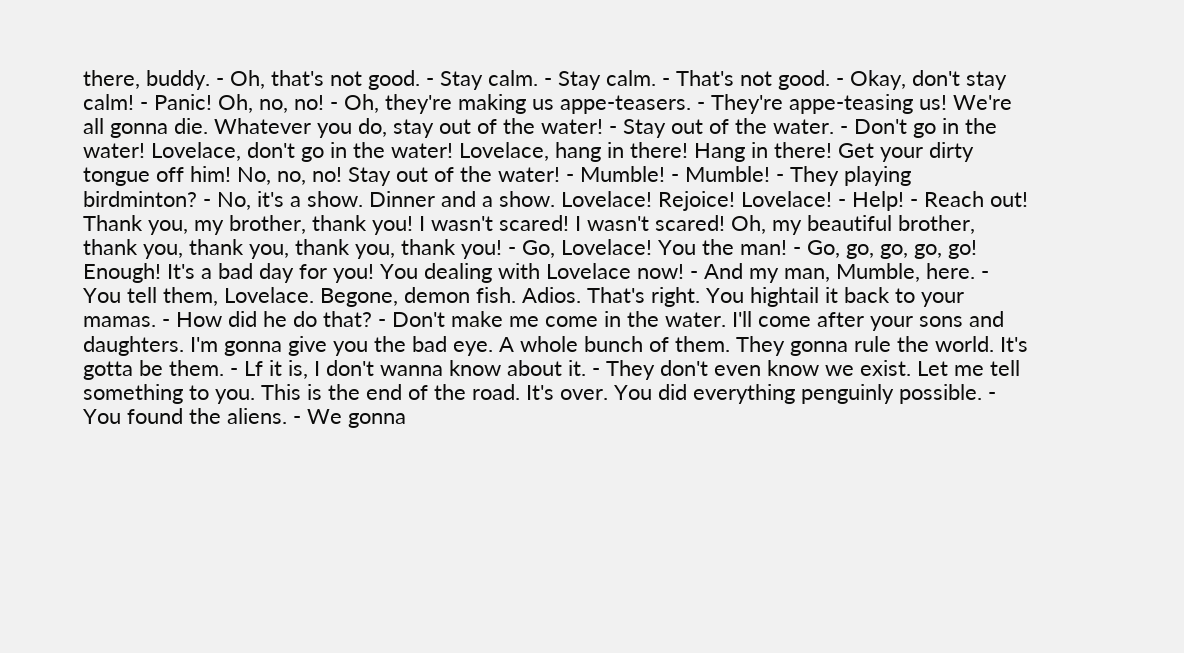there, buddy. - Oh, that's not good. - Stay calm. - Stay calm. - That's not good. - Okay, don't stay calm! - Panic! Oh, no, no! - Oh, they're making us appe-teasers. - They're appe-teasing us! We're all gonna die. Whatever you do, stay out of the water! - Stay out of the water. - Don't go in the water! Lovelace, don't go in the water! Lovelace, hang in there! Hang in there! Get your dirty tongue off him! No, no, no! Stay out of the water! - Mumble! - Mumble! - They playing birdminton? - No, it's a show. Dinner and a show. Lovelace! Rejoice! Lovelace! - Help! - Reach out! Thank you, my brother, thank you! I wasn't scared! I wasn't scared! Oh, my beautiful brother, thank you, thank you, thank you, thank you! - Go, Lovelace! You the man! - Go, go, go, go, go! Enough! It's a bad day for you! You dealing with Lovelace now! - And my man, Mumble, here. - You tell them, Lovelace. Begone, demon fish. Adios. That's right. You hightail it back to your mamas. - How did he do that? - Don't make me come in the water. I'll come after your sons and daughters. I'm gonna give you the bad eye. A whole bunch of them. They gonna rule the world. It's gotta be them. - Lf it is, I don't wanna know about it. - They don't even know we exist. Let me tell something to you. This is the end of the road. It's over. You did everything penguinly possible. - You found the aliens. - We gonna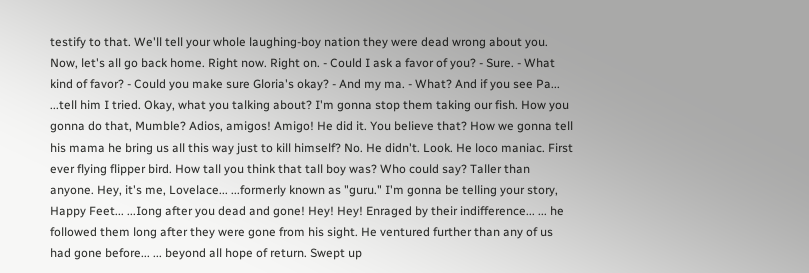testify to that. We'll tell your whole laughing-boy nation they were dead wrong about you. Now, let's all go back home. Right now. Right on. - Could I ask a favor of you? - Sure. - What kind of favor? - Could you make sure Gloria's okay? - And my ma. - What? And if you see Pa... ...tell him I tried. Okay, what you talking about? I'm gonna stop them taking our fish. How you gonna do that, Mumble? Adios, amigos! Amigo! He did it. You believe that? How we gonna tell his mama he bring us all this way just to kill himself? No. He didn't. Look. He loco maniac. First ever flying flipper bird. How tall you think that tall boy was? Who could say? Taller than anyone. Hey, it's me, Lovelace... ...formerly known as "guru." I'm gonna be telling your story, Happy Feet... ...Iong after you dead and gone! Hey! Hey! Enraged by their indifference... ... he followed them long after they were gone from his sight. He ventured further than any of us had gone before... ... beyond all hope of return. Swept up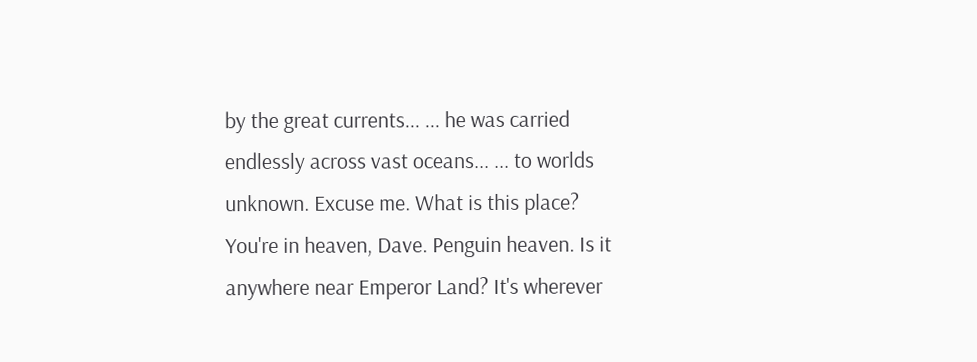by the great currents... ... he was carried endlessly across vast oceans... ... to worlds unknown. Excuse me. What is this place? You're in heaven, Dave. Penguin heaven. Is it anywhere near Emperor Land? It's wherever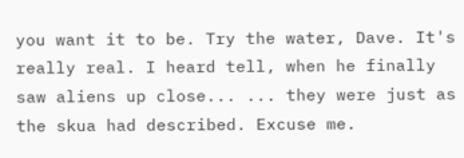you want it to be. Try the water, Dave. It's really real. I heard tell, when he finally saw aliens up close... ... they were just as the skua had described. Excuse me.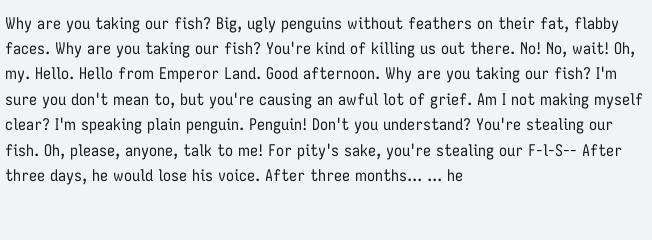Why are you taking our fish? Big, ugly penguins without feathers on their fat, flabby faces. Why are you taking our fish? You're kind of killing us out there. No! No, wait! Oh, my. Hello. Hello from Emperor Land. Good afternoon. Why are you taking our fish? I'm sure you don't mean to, but you're causing an awful lot of grief. Am I not making myself clear? I'm speaking plain penguin. Penguin! Don't you understand? You're stealing our fish. Oh, please, anyone, talk to me! For pity's sake, you're stealing our F-l-S-- After three days, he would lose his voice. After three months... ... he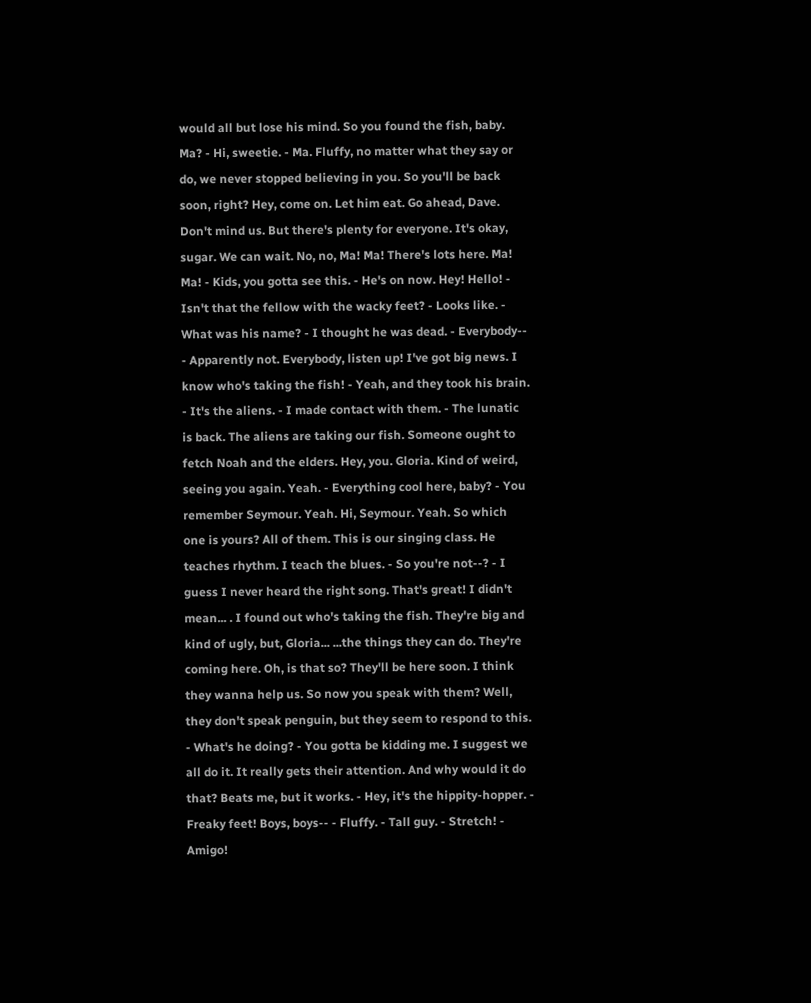would all but lose his mind. So you found the fish, baby. Ma? - Hi, sweetie. - Ma. Fluffy, no matter what they say or do, we never stopped believing in you. So you'll be back soon, right? Hey, come on. Let him eat. Go ahead, Dave. Don't mind us. But there's plenty for everyone. It's okay, sugar. We can wait. No, no, Ma! Ma! There's lots here. Ma! Ma! - Kids, you gotta see this. - He's on now. Hey! Hello! - Isn't that the fellow with the wacky feet? - Looks like. - What was his name? - I thought he was dead. - Everybody-- - Apparently not. Everybody, listen up! I've got big news. I know who's taking the fish! - Yeah, and they took his brain. - It's the aliens. - I made contact with them. - The lunatic is back. The aliens are taking our fish. Someone ought to fetch Noah and the elders. Hey, you. Gloria. Kind of weird, seeing you again. Yeah. - Everything cool here, baby? - You remember Seymour. Yeah. Hi, Seymour. Yeah. So which one is yours? All of them. This is our singing class. He teaches rhythm. I teach the blues. - So you're not--? - I guess I never heard the right song. That's great! I didn't mean... . I found out who's taking the fish. They're big and kind of ugly, but, Gloria... ...the things they can do. They're coming here. Oh, is that so? They'll be here soon. I think they wanna help us. So now you speak with them? Well, they don't speak penguin, but they seem to respond to this. - What's he doing? - You gotta be kidding me. I suggest we all do it. It really gets their attention. And why would it do that? Beats me, but it works. - Hey, it's the hippity-hopper. - Freaky feet! Boys, boys-- - Fluffy. - Tall guy. - Stretch! - Amigo!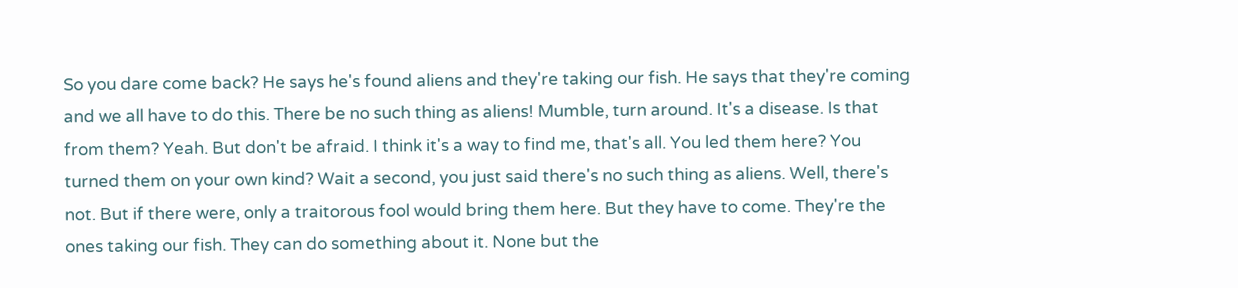So you dare come back? He says he's found aliens and they're taking our fish. He says that they're coming and we all have to do this. There be no such thing as aliens! Mumble, turn around. It's a disease. Is that from them? Yeah. But don't be afraid. I think it's a way to find me, that's all. You led them here? You turned them on your own kind? Wait a second, you just said there's no such thing as aliens. Well, there's not. But if there were, only a traitorous fool would bring them here. But they have to come. They're the ones taking our fish. They can do something about it. None but the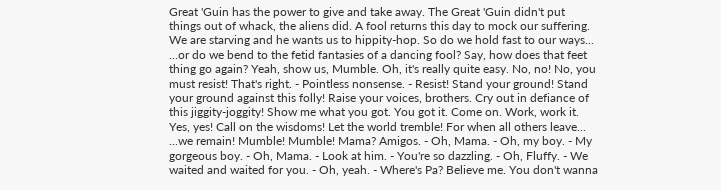Great 'Guin has the power to give and take away. The Great 'Guin didn't put things out of whack, the aliens did. A fool returns this day to mock our suffering. We are starving and he wants us to hippity-hop. So do we hold fast to our ways... ...or do we bend to the fetid fantasies of a dancing fool? Say, how does that feet thing go again? Yeah, show us, Mumble. Oh, it's really quite easy. No, no! No, you must resist! That's right. - Pointless nonsense. - Resist! Stand your ground! Stand your ground against this folly! Raise your voices, brothers. Cry out in defiance of this jiggity-joggity! Show me what you got. You got it. Come on. Work, work it. Yes, yes! Call on the wisdoms! Let the world tremble! For when all others leave... ...we remain! Mumble! Mumble! Mama? Amigos. - Oh, Mama. - Oh, my boy. - My gorgeous boy. - Oh, Mama. - Look at him. - You're so dazzling. - Oh, Fluffy. - We waited and waited for you. - Oh, yeah. - Where's Pa? Believe me. You don't wanna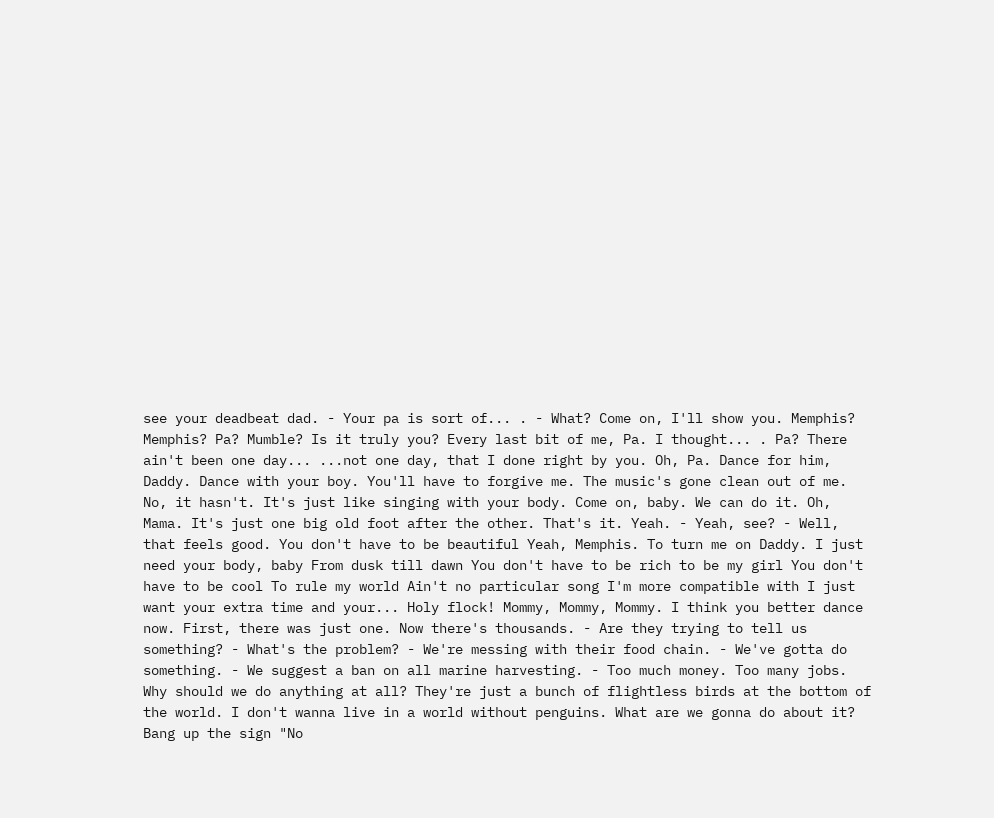see your deadbeat dad. - Your pa is sort of... . - What? Come on, I'll show you. Memphis? Memphis? Pa? Mumble? Is it truly you? Every last bit of me, Pa. I thought... . Pa? There ain't been one day... ...not one day, that I done right by you. Oh, Pa. Dance for him, Daddy. Dance with your boy. You'll have to forgive me. The music's gone clean out of me. No, it hasn't. It's just like singing with your body. Come on, baby. We can do it. Oh, Mama. It's just one big old foot after the other. That's it. Yeah. - Yeah, see? - Well, that feels good. You don't have to be beautiful Yeah, Memphis. To turn me on Daddy. I just need your body, baby From dusk till dawn You don't have to be rich to be my girl You don't have to be cool To rule my world Ain't no particular song I'm more compatible with I just want your extra time and your... Holy flock! Mommy, Mommy, Mommy. I think you better dance now. First, there was just one. Now there's thousands. - Are they trying to tell us something? - What's the problem? - We're messing with their food chain. - We've gotta do something. - We suggest a ban on all marine harvesting. - Too much money. Too many jobs. Why should we do anything at all? They're just a bunch of flightless birds at the bottom of the world. I don't wanna live in a world without penguins. What are we gonna do about it? Bang up the sign "No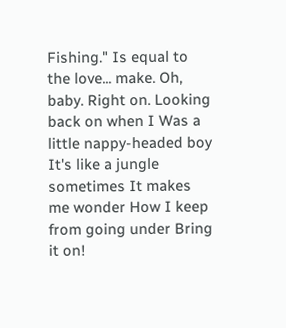Fishing." Is equal to the love... make. Oh, baby. Right on. Looking back on when I Was a little nappy-headed boy It's like a jungle sometimes It makes me wonder How I keep from going under Bring it on!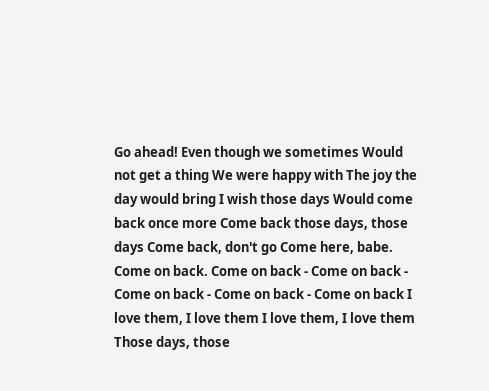Go ahead! Even though we sometimes Would not get a thing We were happy with The joy the day would bring I wish those days Would come back once more Come back those days, those days Come back, don't go Come here, babe. Come on back. Come on back - Come on back - Come on back - Come on back - Come on back I love them, I love them I love them, I love them Those days, those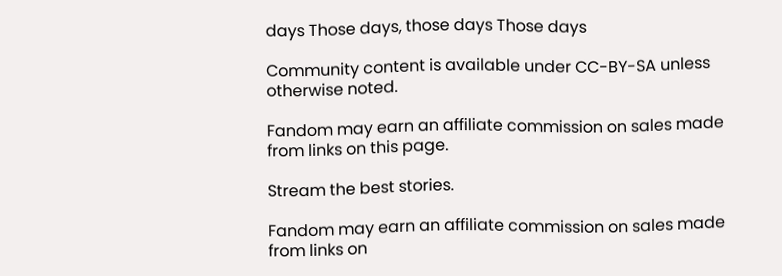days Those days, those days Those days

Community content is available under CC-BY-SA unless otherwise noted.

Fandom may earn an affiliate commission on sales made from links on this page.

Stream the best stories.

Fandom may earn an affiliate commission on sales made from links on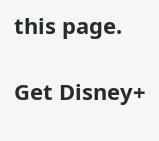this page.

Get Disney+